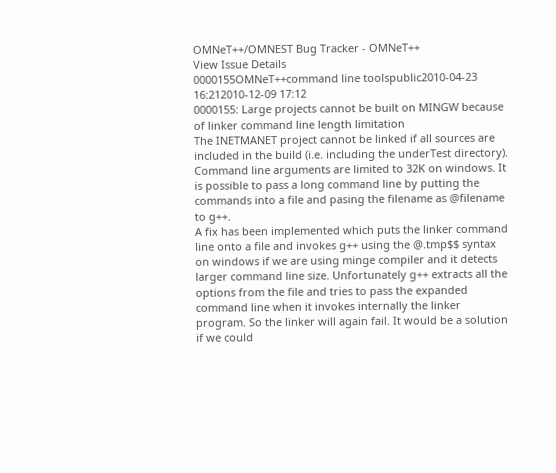OMNeT++/OMNEST Bug Tracker - OMNeT++
View Issue Details
0000155OMNeT++command line toolspublic2010-04-23 16:212010-12-09 17:12
0000155: Large projects cannot be built on MINGW because of linker command line length limitation
The INETMANET project cannot be linked if all sources are included in the build (i.e. including the underTest directory). Command line arguments are limited to 32K on windows. It is possible to pass a long command line by putting the commands into a file and pasing the filename as @filename to g++.
A fix has been implemented which puts the linker command line onto a file and invokes g++ using the @.tmp$$ syntax on windows if we are using minge compiler and it detects larger command line size. Unfortunately g++ extracts all the options from the file and tries to pass the expanded command line when it invokes internally the linker program. So the linker will again fail. It would be a solution if we could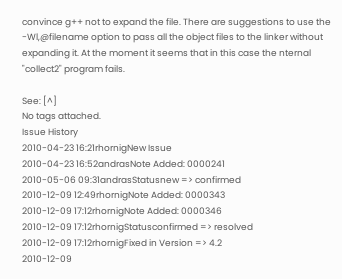convince g++ not to expand the file. There are suggestions to use the -Wl,@filename option to pass all the object files to the linker without expanding it. At the moment it seems that in this case the nternal "collect2" program fails.

See: [^]
No tags attached.
Issue History
2010-04-23 16:21rhornigNew Issue
2010-04-23 16:52andrasNote Added: 0000241
2010-05-06 09:31andrasStatusnew => confirmed
2010-12-09 12:49rhornigNote Added: 0000343
2010-12-09 17:12rhornigNote Added: 0000346
2010-12-09 17:12rhornigStatusconfirmed => resolved
2010-12-09 17:12rhornigFixed in Version => 4.2
2010-12-09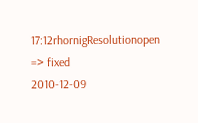17:12rhornigResolutionopen => fixed
2010-12-09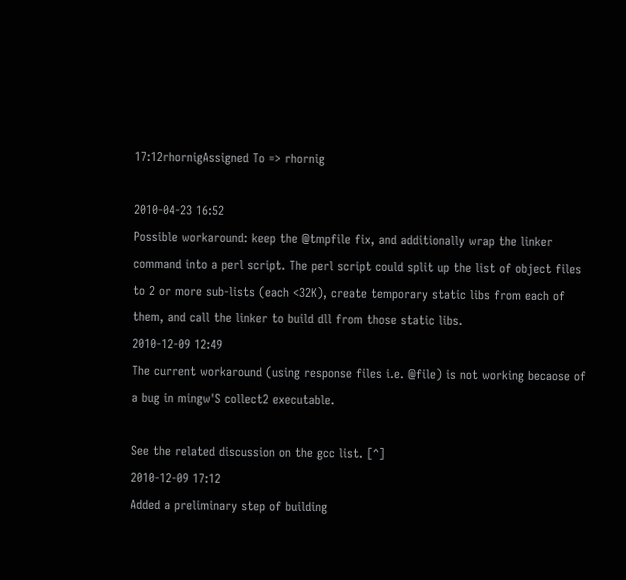17:12rhornigAssigned To => rhornig

2010-04-23 16:52
Possible workaround: keep the @tmpfile fix, and additionally wrap the linker command into a perl script. The perl script could split up the list of object files to 2 or more sub-lists (each <32K), create temporary static libs from each of them, and call the linker to build dll from those static libs.
2010-12-09 12:49
The current workaround (using response files i.e. @file) is not working becaose of a bug in mingw'S collect2 executable.

See the related discussion on the gcc list. [^]
2010-12-09 17:12
Added a preliminary step of building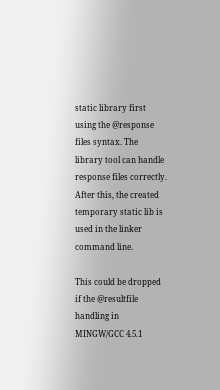static library first using the @response files syntax. The library tool can handle response files correctly. After this, the created temporary static lib is used in the linker command line.

This could be dropped if the @resultfile handling in MINGW/GCC 4.5.1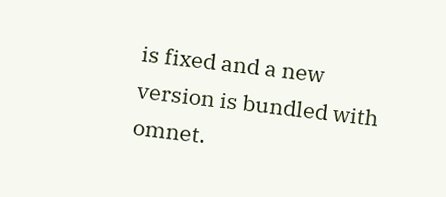is fixed and a new version is bundled with omnet.